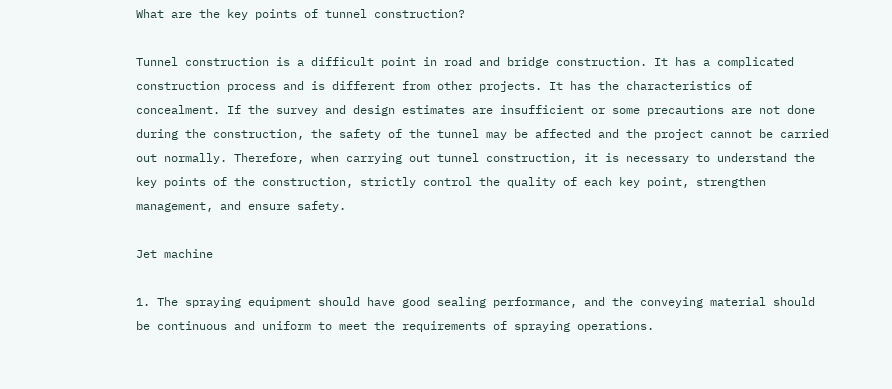What are the key points of tunnel construction?

Tunnel construction is a difficult point in road and bridge construction. It has a complicated construction process and is different from other projects. It has the characteristics of concealment. If the survey and design estimates are insufficient or some precautions are not done during the construction, the safety of the tunnel may be affected and the project cannot be carried out normally. Therefore, when carrying out tunnel construction, it is necessary to understand the key points of the construction, strictly control the quality of each key point, strengthen management, and ensure safety.

Jet machine

1. The spraying equipment should have good sealing performance, and the conveying material should be continuous and uniform to meet the requirements of spraying operations.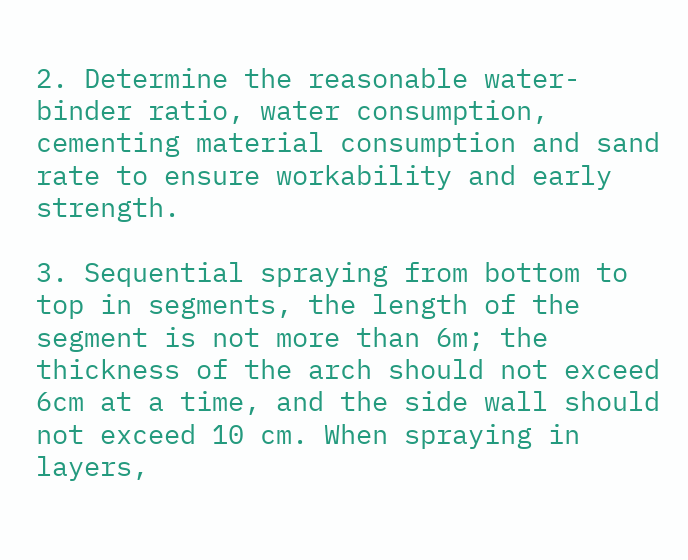2. Determine the reasonable water-binder ratio, water consumption, cementing material consumption and sand rate to ensure workability and early strength.

3. Sequential spraying from bottom to top in segments, the length of the segment is not more than 6m; the thickness of the arch should not exceed 6cm at a time, and the side wall should not exceed 10 cm. When spraying in layers,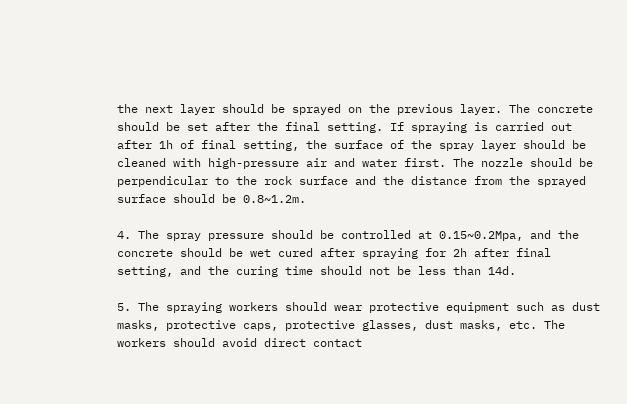the next layer should be sprayed on the previous layer. The concrete should be set after the final setting. If spraying is carried out after 1h of final setting, the surface of the spray layer should be cleaned with high-pressure air and water first. The nozzle should be perpendicular to the rock surface and the distance from the sprayed surface should be 0.8~1.2m.

4. The spray pressure should be controlled at 0.15~0.2Mpa, and the concrete should be wet cured after spraying for 2h after final setting, and the curing time should not be less than 14d.

5. The spraying workers should wear protective equipment such as dust masks, protective caps, protective glasses, dust masks, etc. The workers should avoid direct contact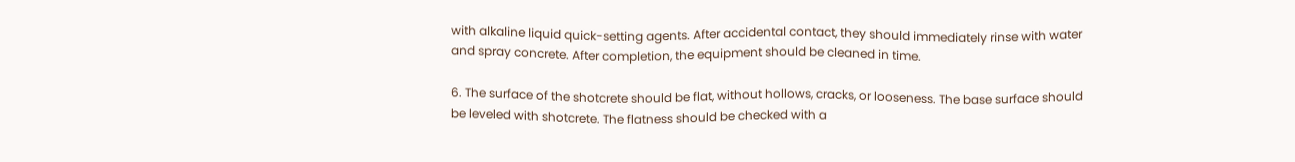with alkaline liquid quick-setting agents. After accidental contact, they should immediately rinse with water and spray concrete. After completion, the equipment should be cleaned in time.

6. The surface of the shotcrete should be flat, without hollows, cracks, or looseness. The base surface should be leveled with shotcrete. The flatness should be checked with a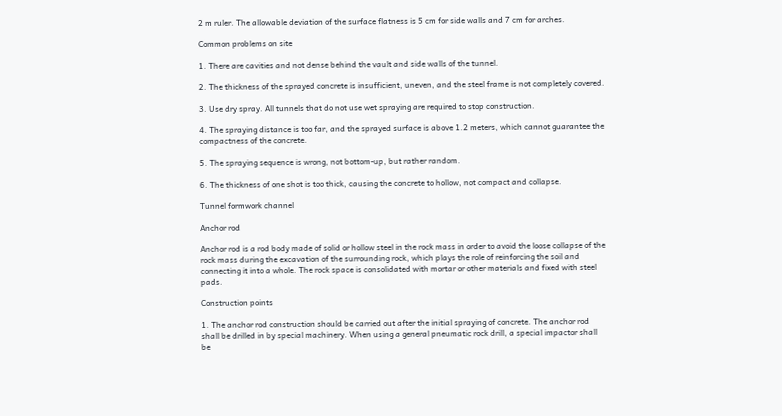2 m ruler. The allowable deviation of the surface flatness is 5 cm for side walls and 7 cm for arches.

Common problems on site

1. There are cavities and not dense behind the vault and side walls of the tunnel.

2. The thickness of the sprayed concrete is insufficient, uneven, and the steel frame is not completely covered.

3. Use dry spray. All tunnels that do not use wet spraying are required to stop construction.

4. The spraying distance is too far, and the sprayed surface is above 1.2 meters, which cannot guarantee the compactness of the concrete.

5. The spraying sequence is wrong, not bottom-up, but rather random.

6. The thickness of one shot is too thick, causing the concrete to hollow, not compact and collapse.

Tunnel formwork channel

Anchor rod

Anchor rod is a rod body made of solid or hollow steel in the rock mass in order to avoid the loose collapse of the rock mass during the excavation of the surrounding rock, which plays the role of reinforcing the soil and connecting it into a whole. The rock space is consolidated with mortar or other materials and fixed with steel pads.

Construction points

1. The anchor rod construction should be carried out after the initial spraying of concrete. The anchor rod shall be drilled in by special machinery. When using a general pneumatic rock drill, a special impactor shall be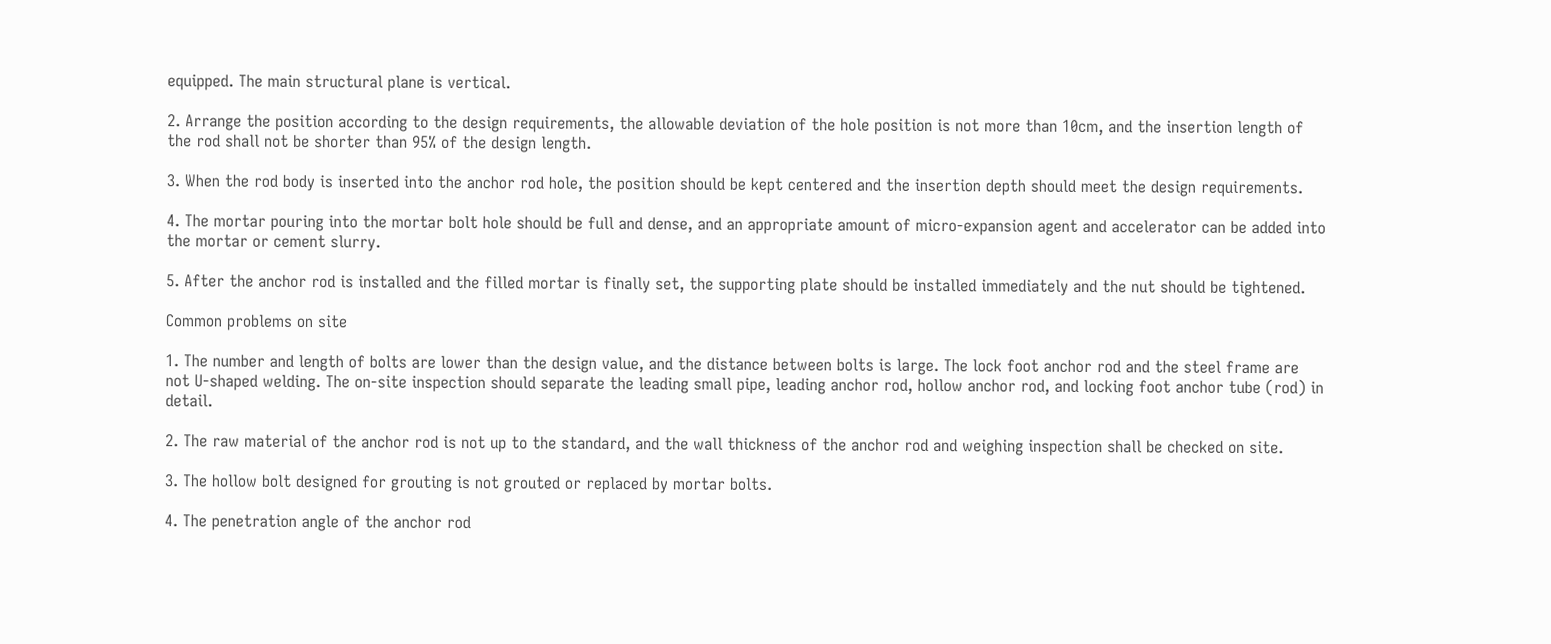equipped. The main structural plane is vertical.

2. Arrange the position according to the design requirements, the allowable deviation of the hole position is not more than 10cm, and the insertion length of the rod shall not be shorter than 95% of the design length.

3. When the rod body is inserted into the anchor rod hole, the position should be kept centered and the insertion depth should meet the design requirements.

4. The mortar pouring into the mortar bolt hole should be full and dense, and an appropriate amount of micro-expansion agent and accelerator can be added into the mortar or cement slurry.

5. After the anchor rod is installed and the filled mortar is finally set, the supporting plate should be installed immediately and the nut should be tightened.

Common problems on site

1. The number and length of bolts are lower than the design value, and the distance between bolts is large. The lock foot anchor rod and the steel frame are not U-shaped welding. The on-site inspection should separate the leading small pipe, leading anchor rod, hollow anchor rod, and locking foot anchor tube (rod) in detail.

2. The raw material of the anchor rod is not up to the standard, and the wall thickness of the anchor rod and weighing inspection shall be checked on site.

3. The hollow bolt designed for grouting is not grouted or replaced by mortar bolts.

4. The penetration angle of the anchor rod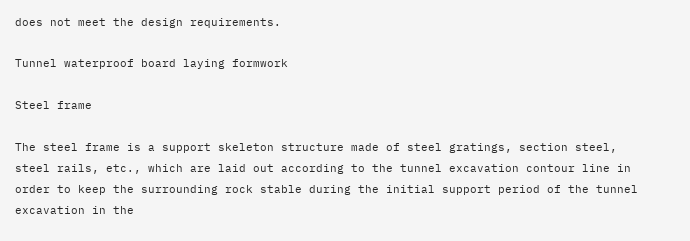does not meet the design requirements.

Tunnel waterproof board laying formwork

Steel frame

The steel frame is a support skeleton structure made of steel gratings, section steel, steel rails, etc., which are laid out according to the tunnel excavation contour line in order to keep the surrounding rock stable during the initial support period of the tunnel excavation in the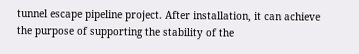tunnel escape pipeline project. After installation, it can achieve the purpose of supporting the stability of the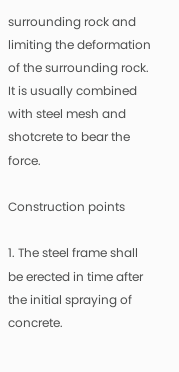surrounding rock and limiting the deformation of the surrounding rock. It is usually combined with steel mesh and shotcrete to bear the force.

Construction points

1. The steel frame shall be erected in time after the initial spraying of concrete.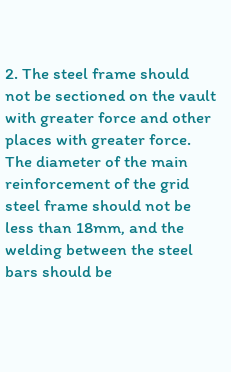2. The steel frame should not be sectioned on the vault with greater force and other places with greater force. The diameter of the main reinforcement of the grid steel frame should not be less than 18mm, and the welding between the steel bars should be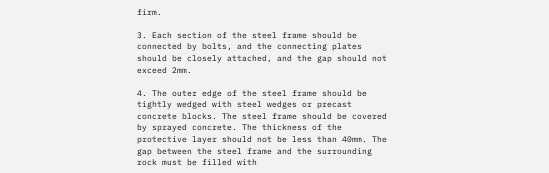firm.

3. Each section of the steel frame should be connected by bolts, and the connecting plates should be closely attached, and the gap should not exceed 2mm.

4. The outer edge of the steel frame should be tightly wedged with steel wedges or precast concrete blocks. The steel frame should be covered by sprayed concrete. The thickness of the protective layer should not be less than 40mm. The gap between the steel frame and the surrounding rock must be filled with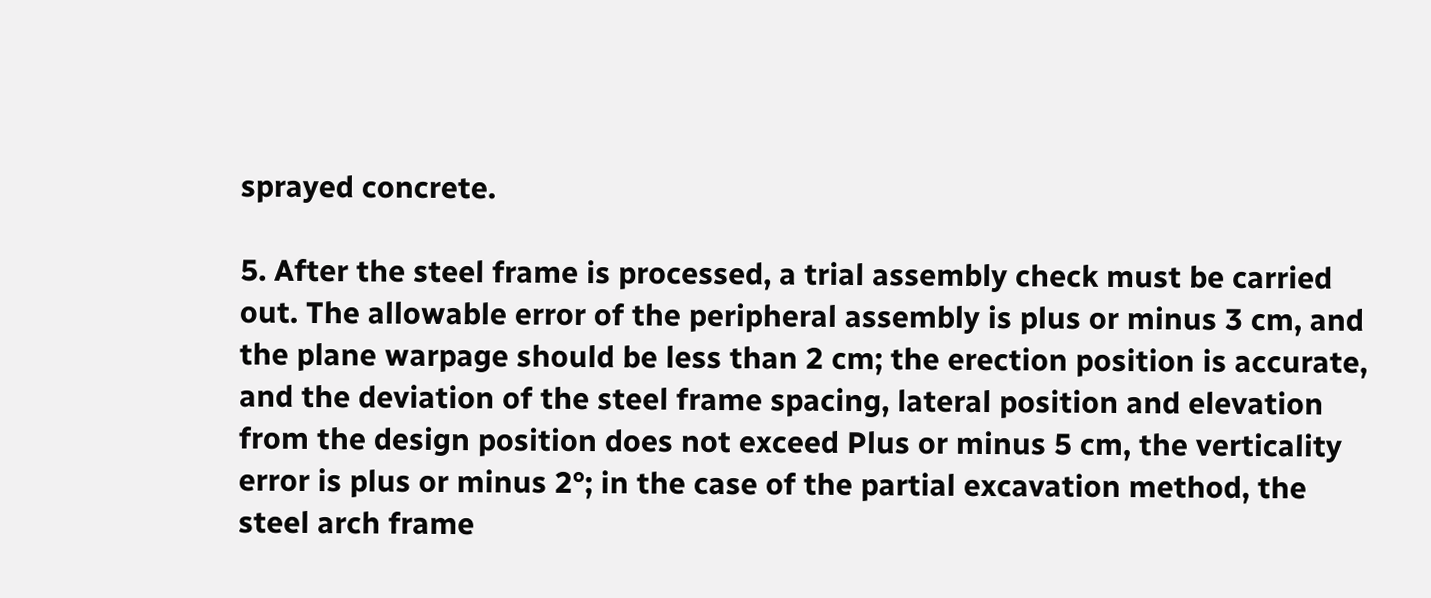sprayed concrete.

5. After the steel frame is processed, a trial assembly check must be carried out. The allowable error of the peripheral assembly is plus or minus 3 cm, and the plane warpage should be less than 2 cm; the erection position is accurate, and the deviation of the steel frame spacing, lateral position and elevation from the design position does not exceed Plus or minus 5 cm, the verticality error is plus or minus 2°; in the case of the partial excavation method, the steel arch frame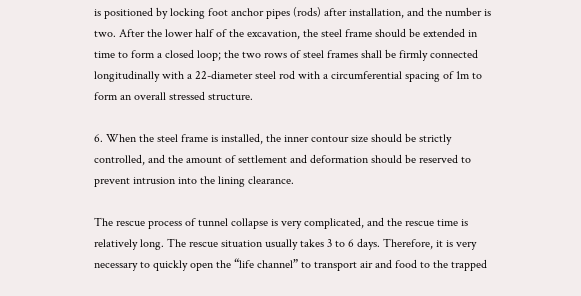is positioned by locking foot anchor pipes (rods) after installation, and the number is two. After the lower half of the excavation, the steel frame should be extended in time to form a closed loop; the two rows of steel frames shall be firmly connected longitudinally with a 22-diameter steel rod with a circumferential spacing of 1m to form an overall stressed structure.

6. When the steel frame is installed, the inner contour size should be strictly controlled, and the amount of settlement and deformation should be reserved to prevent intrusion into the lining clearance.

The rescue process of tunnel collapse is very complicated, and the rescue time is relatively long. The rescue situation usually takes 3 to 6 days. Therefore, it is very necessary to quickly open the “life channel” to transport air and food to the trapped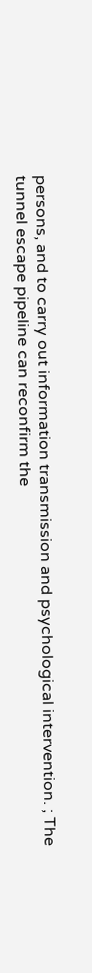persons, and to carry out information transmission and psychological intervention. ; The tunnel escape pipeline can reconfirm the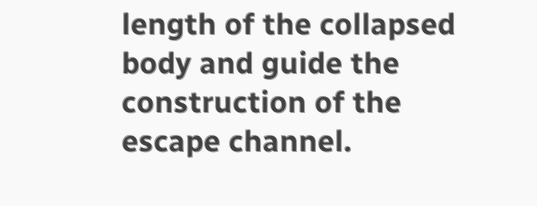length of the collapsed body and guide the construction of the escape channel.